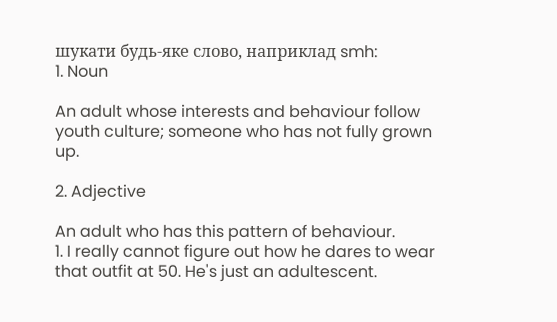шукати будь-яке слово, наприклад smh:
1. Noun

An adult whose interests and behaviour follow youth culture; someone who has not fully grown up.

2. Adjective

An adult who has this pattern of behaviour.
1. I really cannot figure out how he dares to wear that outfit at 50. He's just an adultescent.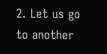2. Let us go to another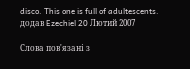disco. This one is full of adultescents.
додав Ezechiel 20 Лютий 2007

Слова пов'язані з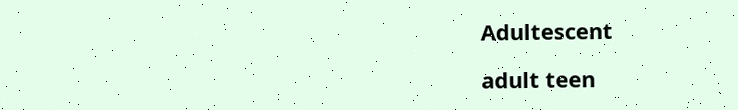Adultescent

adult teen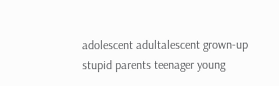adolescent adultalescent grown-up stupid parents teenager young